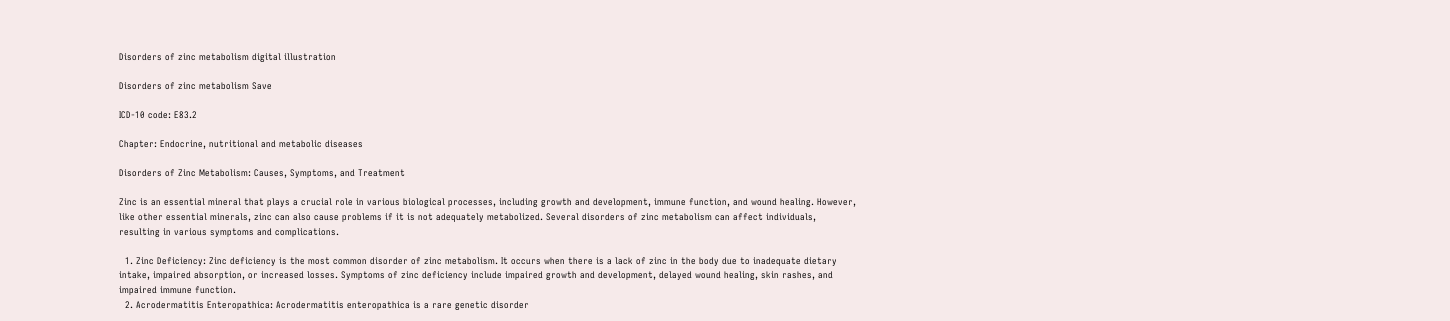Disorders of zinc metabolism digital illustration

Disorders of zinc metabolism Save

ICD-10 code: E83.2

Chapter: Endocrine, nutritional and metabolic diseases

Disorders of Zinc Metabolism: Causes, Symptoms, and Treatment

Zinc is an essential mineral that plays a crucial role in various biological processes, including growth and development, immune function, and wound healing. However, like other essential minerals, zinc can also cause problems if it is not adequately metabolized. Several disorders of zinc metabolism can affect individuals, resulting in various symptoms and complications.

  1. Zinc Deficiency: Zinc deficiency is the most common disorder of zinc metabolism. It occurs when there is a lack of zinc in the body due to inadequate dietary intake, impaired absorption, or increased losses. Symptoms of zinc deficiency include impaired growth and development, delayed wound healing, skin rashes, and impaired immune function.
  2. Acrodermatitis Enteropathica: Acrodermatitis enteropathica is a rare genetic disorder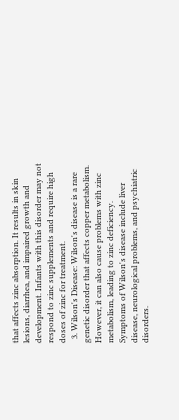that affects zinc absorption. It results in skin lesions, diarrhea, and impaired growth and development. Infants with this disorder may not respond to zinc supplements and require high doses of zinc for treatment.
  3. Wilson's Disease: Wilson's disease is a rare genetic disorder that affects copper metabolism. However, it can also cause problems with zinc metabolism, leading to zinc deficiency. Symptoms of Wilson's disease include liver disease, neurological problems, and psychiatric disorders.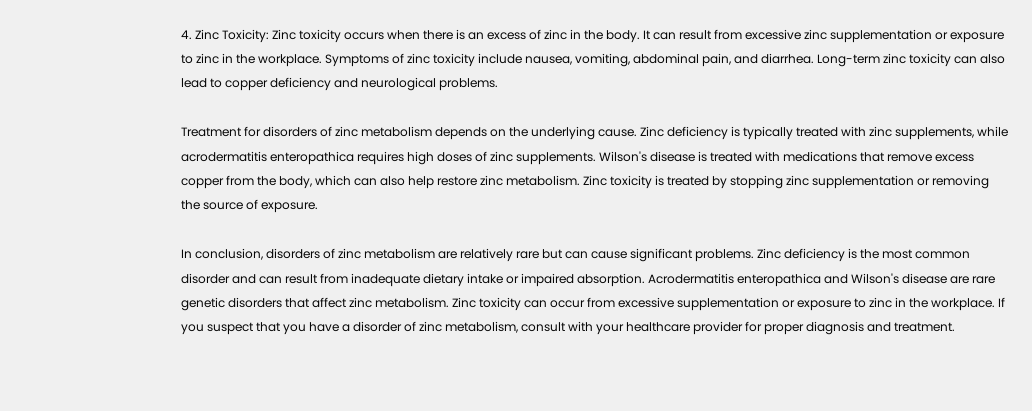4. Zinc Toxicity: Zinc toxicity occurs when there is an excess of zinc in the body. It can result from excessive zinc supplementation or exposure to zinc in the workplace. Symptoms of zinc toxicity include nausea, vomiting, abdominal pain, and diarrhea. Long-term zinc toxicity can also lead to copper deficiency and neurological problems.

Treatment for disorders of zinc metabolism depends on the underlying cause. Zinc deficiency is typically treated with zinc supplements, while acrodermatitis enteropathica requires high doses of zinc supplements. Wilson's disease is treated with medications that remove excess copper from the body, which can also help restore zinc metabolism. Zinc toxicity is treated by stopping zinc supplementation or removing the source of exposure.

In conclusion, disorders of zinc metabolism are relatively rare but can cause significant problems. Zinc deficiency is the most common disorder and can result from inadequate dietary intake or impaired absorption. Acrodermatitis enteropathica and Wilson's disease are rare genetic disorders that affect zinc metabolism. Zinc toxicity can occur from excessive supplementation or exposure to zinc in the workplace. If you suspect that you have a disorder of zinc metabolism, consult with your healthcare provider for proper diagnosis and treatment.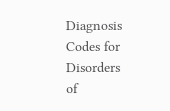Diagnosis Codes for Disorders of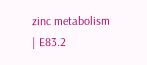zinc metabolism | E83.2